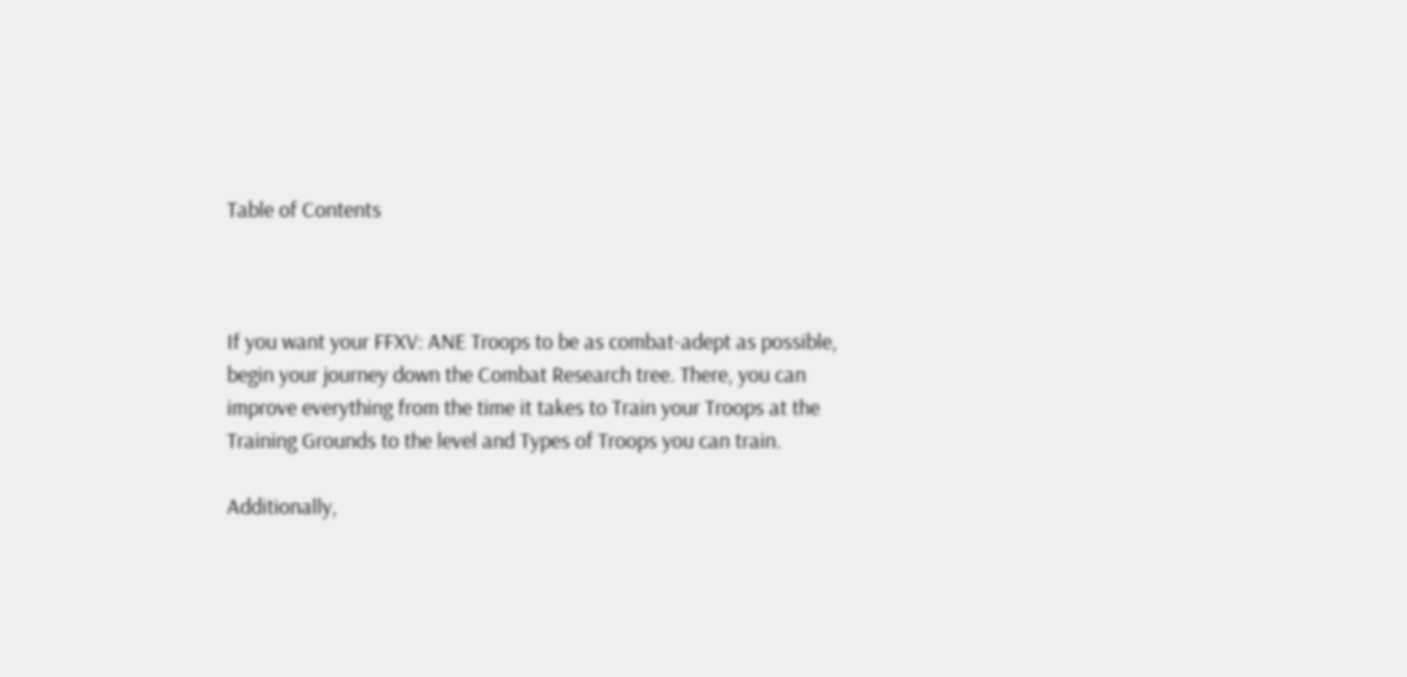Table of Contents



If you want your FFXV: ANE Troops to be as combat-adept as possible, begin your journey down the Combat Research tree. There, you can improve everything from the time it takes to Train your Troops at the Training Grounds to the level and Types of Troops you can train.

Additionally,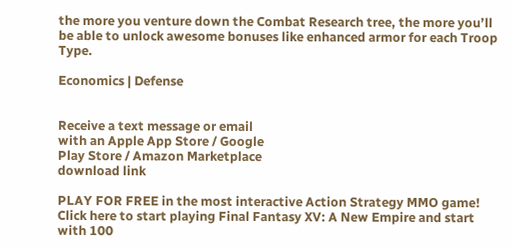the more you venture down the Combat Research tree, the more you’ll be able to unlock awesome bonuses like enhanced armor for each Troop Type.

Economics | Defense


Receive a text message or email
with an Apple App Store / Google
Play Store / Amazon Marketplace
download link

PLAY FOR FREE in the most interactive Action Strategy MMO game! Click here to start playing Final Fantasy XV: A New Empire and start with 100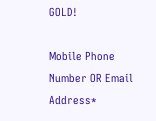GOLD!

Mobile Phone Number OR Email Address*